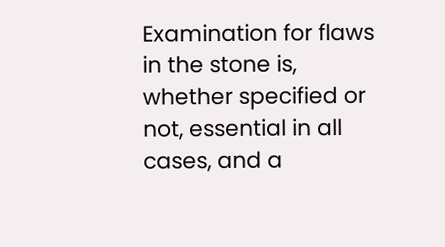Examination for flaws in the stone is, whether specified or not, essential in all cases, and a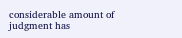considerable amount of judgment has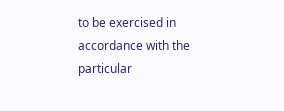to be exercised in accordance with the particular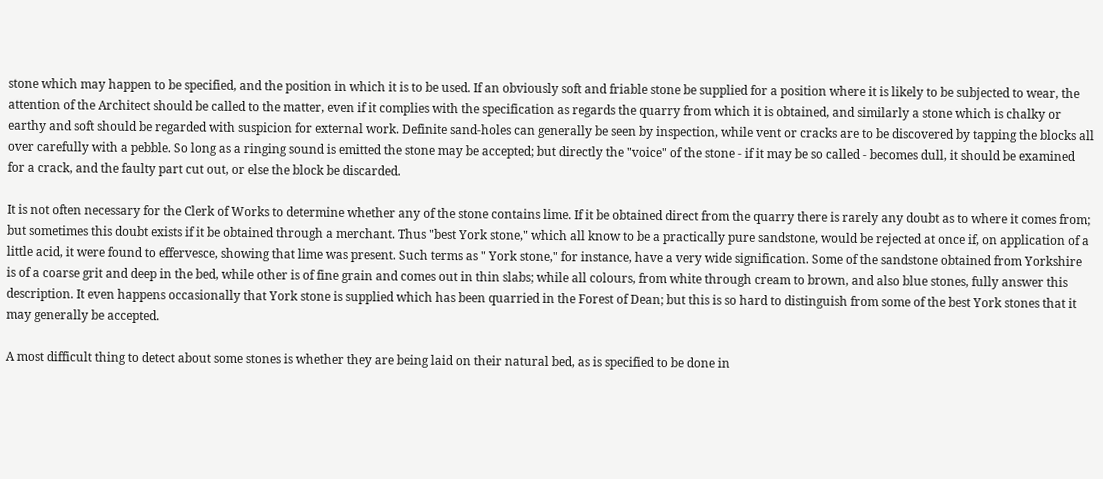stone which may happen to be specified, and the position in which it is to be used. If an obviously soft and friable stone be supplied for a position where it is likely to be subjected to wear, the attention of the Architect should be called to the matter, even if it complies with the specification as regards the quarry from which it is obtained, and similarly a stone which is chalky or earthy and soft should be regarded with suspicion for external work. Definite sand-holes can generally be seen by inspection, while vent or cracks are to be discovered by tapping the blocks all over carefully with a pebble. So long as a ringing sound is emitted the stone may be accepted; but directly the "voice" of the stone - if it may be so called - becomes dull, it should be examined for a crack, and the faulty part cut out, or else the block be discarded.

It is not often necessary for the Clerk of Works to determine whether any of the stone contains lime. If it be obtained direct from the quarry there is rarely any doubt as to where it comes from; but sometimes this doubt exists if it be obtained through a merchant. Thus "best York stone," which all know to be a practically pure sandstone, would be rejected at once if, on application of a little acid, it were found to effervesce, showing that lime was present. Such terms as " York stone," for instance, have a very wide signification. Some of the sandstone obtained from Yorkshire is of a coarse grit and deep in the bed, while other is of fine grain and comes out in thin slabs; while all colours, from white through cream to brown, and also blue stones, fully answer this description. It even happens occasionally that York stone is supplied which has been quarried in the Forest of Dean; but this is so hard to distinguish from some of the best York stones that it may generally be accepted.

A most difficult thing to detect about some stones is whether they are being laid on their natural bed, as is specified to be done in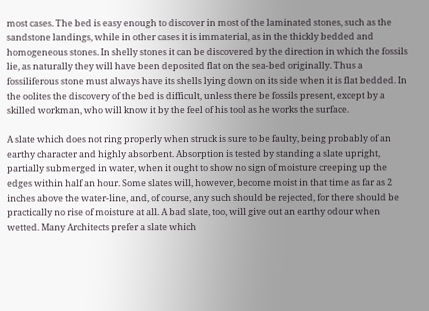most cases. The bed is easy enough to discover in most of the laminated stones, such as the sandstone landings, while in other cases it is immaterial, as in the thickly bedded and homogeneous stones. In shelly stones it can be discovered by the direction in which the fossils lie, as naturally they will have been deposited flat on the sea-bed originally. Thus a fossiliferous stone must always have its shells lying down on its side when it is flat bedded. In the oolites the discovery of the bed is difficult, unless there be fossils present, except by a skilled workman, who will know it by the feel of his tool as he works the surface.

A slate which does not ring properly when struck is sure to be faulty, being probably of an earthy character and highly absorbent. Absorption is tested by standing a slate upright, partially submerged in water, when it ought to show no sign of moisture creeping up the edges within half an hour. Some slates will, however, become moist in that time as far as 2 inches above the water-line, and, of course, any such should be rejected, for there should be practically no rise of moisture at all. A bad slate, too, will give out an earthy odour when wetted. Many Architects prefer a slate which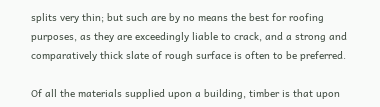splits very thin; but such are by no means the best for roofing purposes, as they are exceedingly liable to crack, and a strong and comparatively thick slate of rough surface is often to be preferred.

Of all the materials supplied upon a building, timber is that upon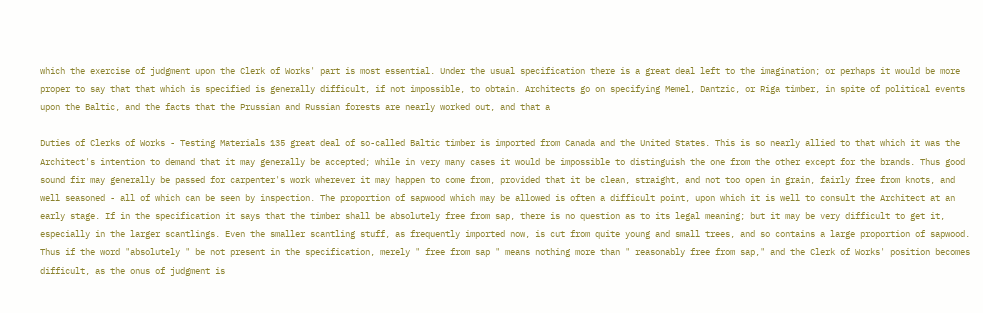which the exercise of judgment upon the Clerk of Works' part is most essential. Under the usual specification there is a great deal left to the imagination; or perhaps it would be more proper to say that that which is specified is generally difficult, if not impossible, to obtain. Architects go on specifying Memel, Dantzic, or Riga timber, in spite of political events upon the Baltic, and the facts that the Prussian and Russian forests are nearly worked out, and that a

Duties of Clerks of Works - Testing Materials 135 great deal of so-called Baltic timber is imported from Canada and the United States. This is so nearly allied to that which it was the Architect's intention to demand that it may generally be accepted; while in very many cases it would be impossible to distinguish the one from the other except for the brands. Thus good sound fir may generally be passed for carpenter's work wherever it may happen to come from, provided that it be clean, straight, and not too open in grain, fairly free from knots, and well seasoned - all of which can be seen by inspection. The proportion of sapwood which may be allowed is often a difficult point, upon which it is well to consult the Architect at an early stage. If in the specification it says that the timber shall be absolutely free from sap, there is no question as to its legal meaning; but it may be very difficult to get it, especially in the larger scantlings. Even the smaller scantling stuff, as frequently imported now, is cut from quite young and small trees, and so contains a large proportion of sapwood. Thus if the word "absolutely " be not present in the specification, merely " free from sap " means nothing more than " reasonably free from sap," and the Clerk of Works' position becomes difficult, as the onus of judgment is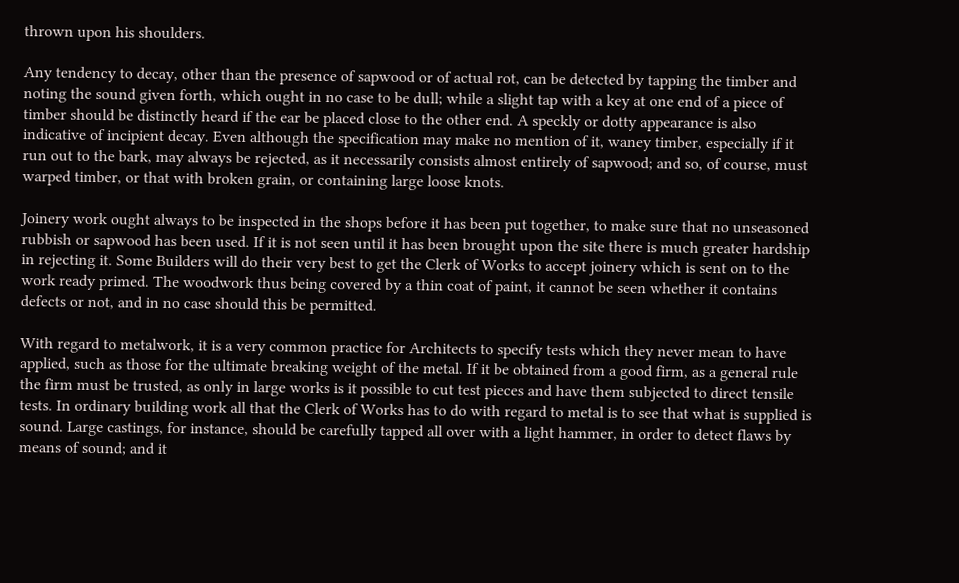thrown upon his shoulders.

Any tendency to decay, other than the presence of sapwood or of actual rot, can be detected by tapping the timber and noting the sound given forth, which ought in no case to be dull; while a slight tap with a key at one end of a piece of timber should be distinctly heard if the ear be placed close to the other end. A speckly or dotty appearance is also indicative of incipient decay. Even although the specification may make no mention of it, waney timber, especially if it run out to the bark, may always be rejected, as it necessarily consists almost entirely of sapwood; and so, of course, must warped timber, or that with broken grain, or containing large loose knots.

Joinery work ought always to be inspected in the shops before it has been put together, to make sure that no unseasoned rubbish or sapwood has been used. If it is not seen until it has been brought upon the site there is much greater hardship in rejecting it. Some Builders will do their very best to get the Clerk of Works to accept joinery which is sent on to the work ready primed. The woodwork thus being covered by a thin coat of paint, it cannot be seen whether it contains defects or not, and in no case should this be permitted.

With regard to metalwork, it is a very common practice for Architects to specify tests which they never mean to have applied, such as those for the ultimate breaking weight of the metal. If it be obtained from a good firm, as a general rule the firm must be trusted, as only in large works is it possible to cut test pieces and have them subjected to direct tensile tests. In ordinary building work all that the Clerk of Works has to do with regard to metal is to see that what is supplied is sound. Large castings, for instance, should be carefully tapped all over with a light hammer, in order to detect flaws by means of sound; and it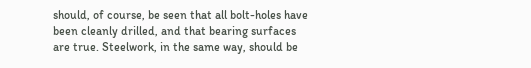should, of course, be seen that all bolt-holes have been cleanly drilled, and that bearing surfaces are true. Steelwork, in the same way, should be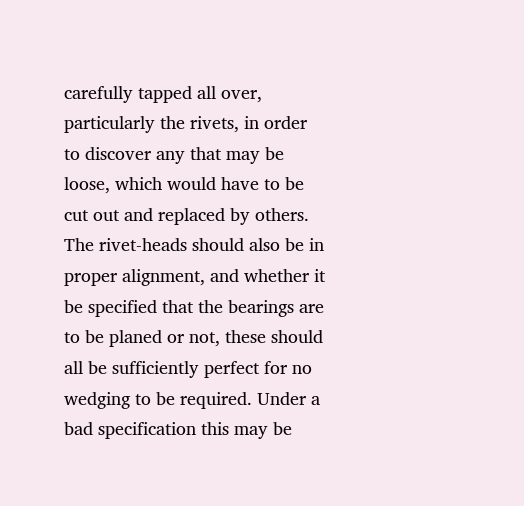carefully tapped all over, particularly the rivets, in order to discover any that may be loose, which would have to be cut out and replaced by others. The rivet-heads should also be in proper alignment, and whether it be specified that the bearings are to be planed or not, these should all be sufficiently perfect for no wedging to be required. Under a bad specification this may be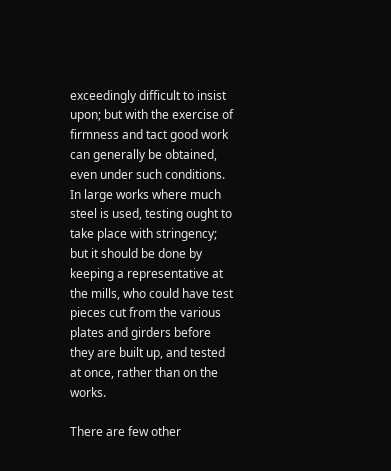exceedingly difficult to insist upon; but with the exercise of firmness and tact good work can generally be obtained, even under such conditions. In large works where much steel is used, testing ought to take place with stringency; but it should be done by keeping a representative at the mills, who could have test pieces cut from the various plates and girders before they are built up, and tested at once, rather than on the works.

There are few other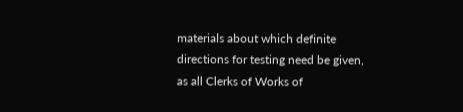materials about which definite directions for testing need be given, as all Clerks of Works of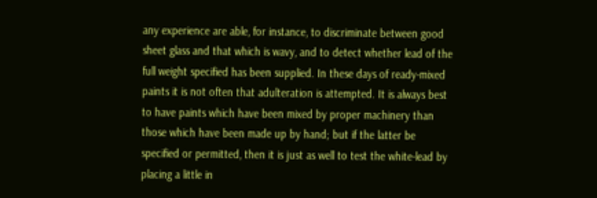any experience are able, for instance, to discriminate between good sheet glass and that which is wavy, and to detect whether lead of the full weight specified has been supplied. In these days of ready-mixed paints it is not often that adulteration is attempted. It is always best to have paints which have been mixed by proper machinery than those which have been made up by hand; but if the latter be specified or permitted, then it is just as well to test the white-lead by placing a little in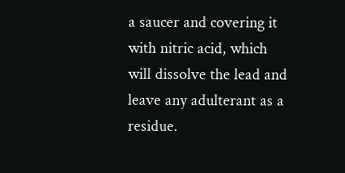a saucer and covering it with nitric acid, which will dissolve the lead and leave any adulterant as a residue.